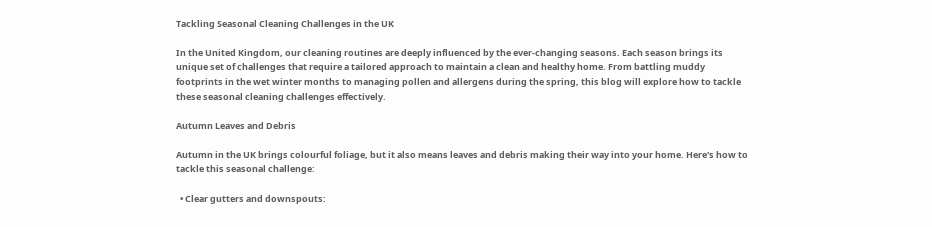Tackling Seasonal Cleaning Challenges in the UK

In the United Kingdom, our cleaning routines are deeply influenced by the ever-changing seasons. Each season brings its unique set of challenges that require a tailored approach to maintain a clean and healthy home. From battling muddy footprints in the wet winter months to managing pollen and allergens during the spring, this blog will explore how to tackle these seasonal cleaning challenges effectively.

Autumn Leaves and Debris

Autumn in the UK brings colourful foliage, but it also means leaves and debris making their way into your home. Here's how to tackle this seasonal challenge:

  • Clear gutters and downspouts: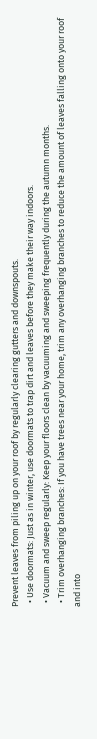Prevent leaves from piling up on your roof by regularly clearing gutters and downspouts.
  • Use doormats: Just as in winter, use doormats to trap dirt and leaves before they make their way indoors.
  • Vacuum and sweep regularly: Keep your floors clean by vacuuming and sweeping frequently during the autumn months.
  • Trim overhanging branches: If you have trees near your home, trim any overhanging branches to reduce the amount of leaves falling onto your roof and into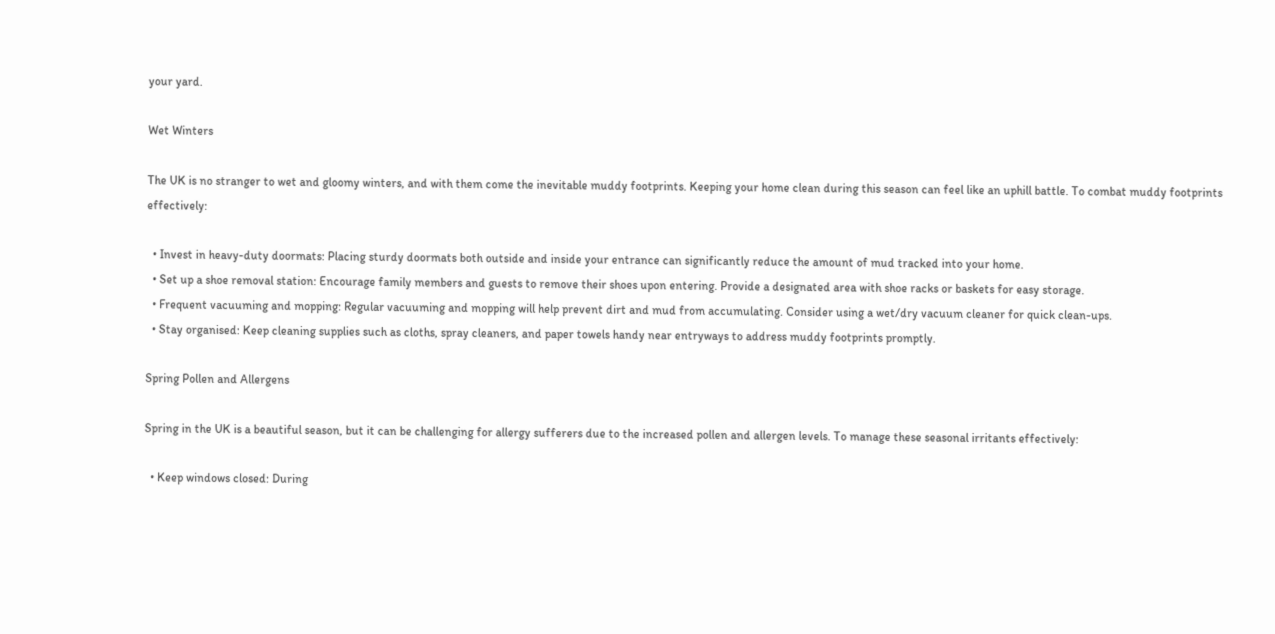your yard.

Wet Winters

The UK is no stranger to wet and gloomy winters, and with them come the inevitable muddy footprints. Keeping your home clean during this season can feel like an uphill battle. To combat muddy footprints effectively:

  • Invest in heavy-duty doormats: Placing sturdy doormats both outside and inside your entrance can significantly reduce the amount of mud tracked into your home.
  • Set up a shoe removal station: Encourage family members and guests to remove their shoes upon entering. Provide a designated area with shoe racks or baskets for easy storage.
  • Frequent vacuuming and mopping: Regular vacuuming and mopping will help prevent dirt and mud from accumulating. Consider using a wet/dry vacuum cleaner for quick clean-ups.
  • Stay organised: Keep cleaning supplies such as cloths, spray cleaners, and paper towels handy near entryways to address muddy footprints promptly.

Spring Pollen and Allergens

Spring in the UK is a beautiful season, but it can be challenging for allergy sufferers due to the increased pollen and allergen levels. To manage these seasonal irritants effectively:

  • Keep windows closed: During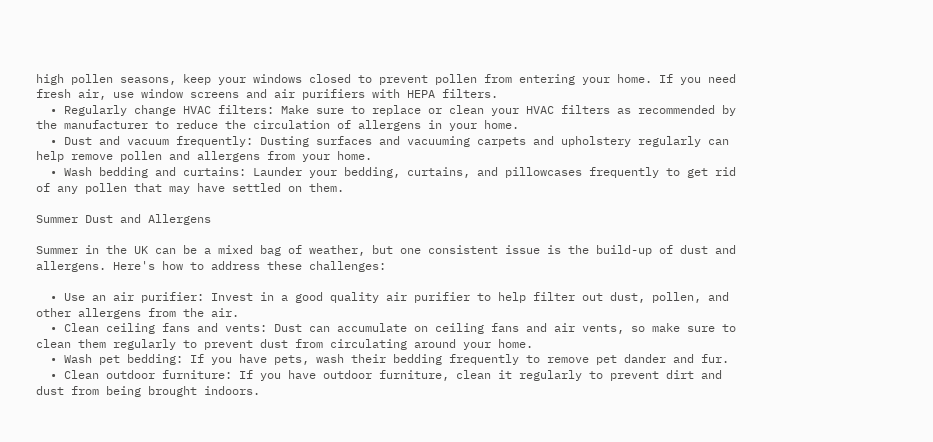high pollen seasons, keep your windows closed to prevent pollen from entering your home. If you need fresh air, use window screens and air purifiers with HEPA filters.
  • Regularly change HVAC filters: Make sure to replace or clean your HVAC filters as recommended by the manufacturer to reduce the circulation of allergens in your home.
  • Dust and vacuum frequently: Dusting surfaces and vacuuming carpets and upholstery regularly can help remove pollen and allergens from your home.
  • Wash bedding and curtains: Launder your bedding, curtains, and pillowcases frequently to get rid of any pollen that may have settled on them.

Summer Dust and Allergens

Summer in the UK can be a mixed bag of weather, but one consistent issue is the build-up of dust and allergens. Here's how to address these challenges:

  • Use an air purifier: Invest in a good quality air purifier to help filter out dust, pollen, and other allergens from the air.
  • Clean ceiling fans and vents: Dust can accumulate on ceiling fans and air vents, so make sure to clean them regularly to prevent dust from circulating around your home.
  • Wash pet bedding: If you have pets, wash their bedding frequently to remove pet dander and fur.
  • Clean outdoor furniture: If you have outdoor furniture, clean it regularly to prevent dirt and dust from being brought indoors.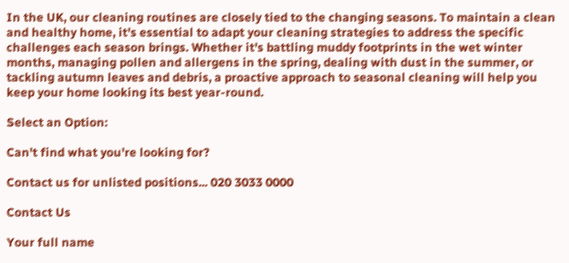In the UK, our cleaning routines are closely tied to the changing seasons. To maintain a clean and healthy home, it's essential to adapt your cleaning strategies to address the specific challenges each season brings. Whether it's battling muddy footprints in the wet winter months, managing pollen and allergens in the spring, dealing with dust in the summer, or tackling autumn leaves and debris, a proactive approach to seasonal cleaning will help you keep your home looking its best year-round.

Select an Option:

Can't find what you're looking for?

Contact us for unlisted positions... 020 3033 0000

Contact Us

Your full name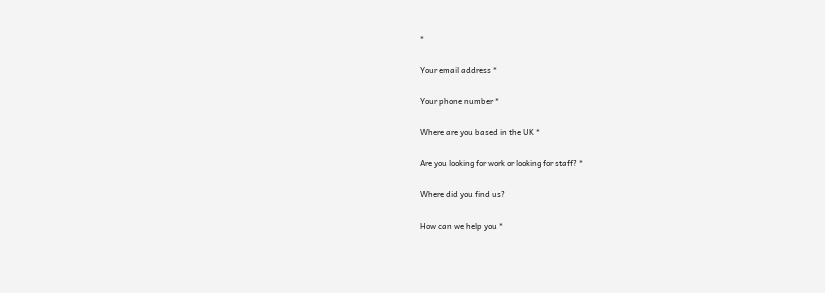*

Your email address *

Your phone number *

Where are you based in the UK *

Are you looking for work or looking for staff? *

Where did you find us?

How can we help you *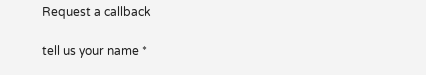Request a callback

tell us your name *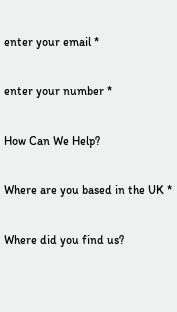enter your email *

enter your number *

How Can We Help?

Where are you based in the UK *

Where did you find us?